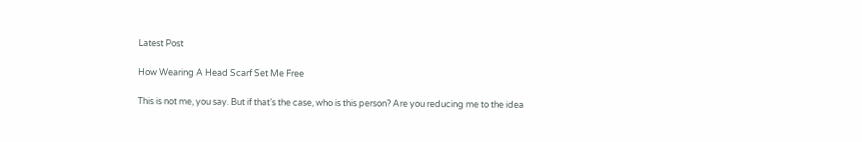Latest Post

How Wearing A Head Scarf Set Me Free

This is not me, you say. But if that’s the case, who is this person? Are you reducing me to the idea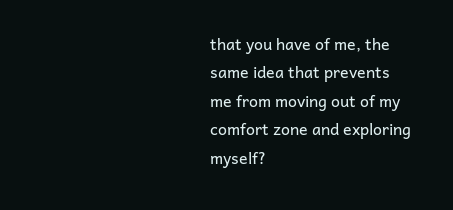that you have of me, the same idea that prevents me from moving out of my comfort zone and exploring myself?